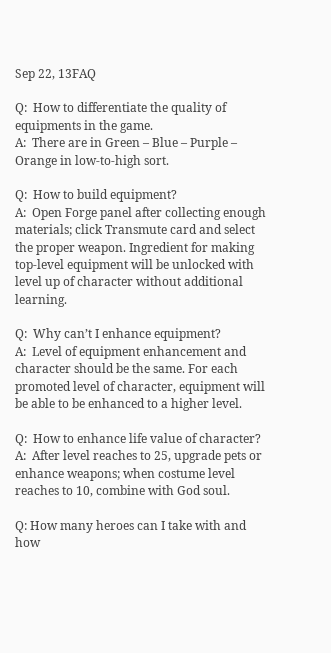Sep 22, 13FAQ

Q:  How to differentiate the quality of equipments in the game.
A:  There are in Green – Blue – Purple – Orange in low-to-high sort.

Q:  How to build equipment?
A:  Open Forge panel after collecting enough materials; click Transmute card and select the proper weapon. Ingredient for making top-level equipment will be unlocked with level up of character without additional learning.

Q:  Why can’t I enhance equipment?
A:  Level of equipment enhancement and character should be the same. For each promoted level of character, equipment will be able to be enhanced to a higher level.

Q:  How to enhance life value of character?
A:  After level reaches to 25, upgrade pets or enhance weapons; when costume level reaches to 10, combine with God soul.

Q: How many heroes can I take with and how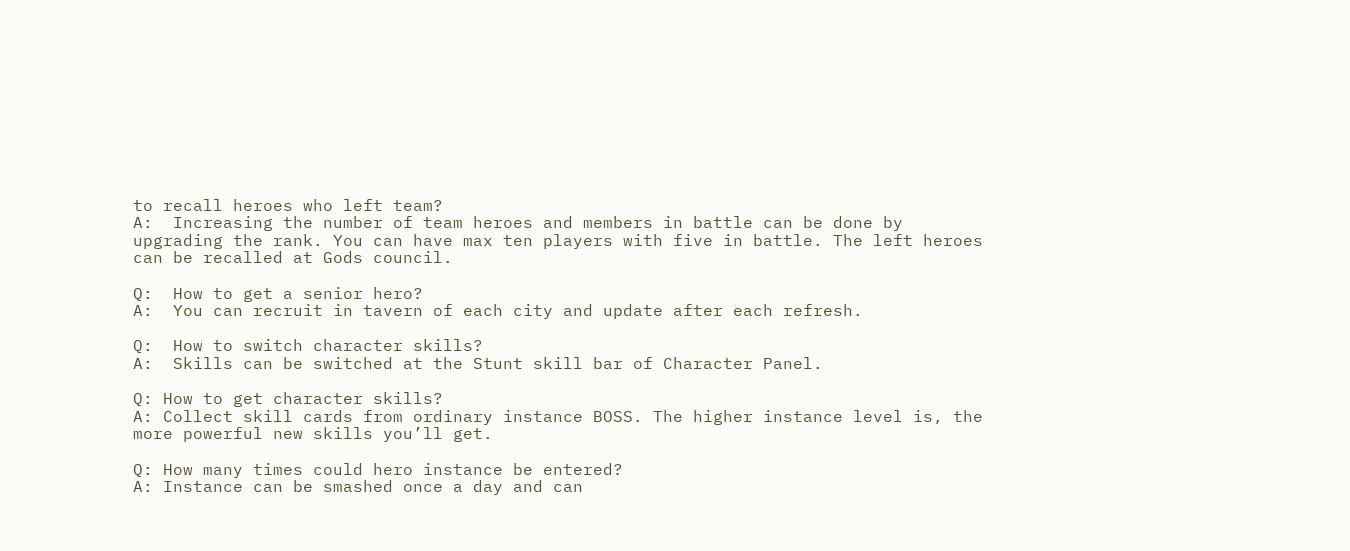to recall heroes who left team?
A:  Increasing the number of team heroes and members in battle can be done by upgrading the rank. You can have max ten players with five in battle. The left heroes can be recalled at Gods council.

Q:  How to get a senior hero?
A:  You can recruit in tavern of each city and update after each refresh.

Q:  How to switch character skills?
A:  Skills can be switched at the Stunt skill bar of Character Panel.

Q: How to get character skills?
A: Collect skill cards from ordinary instance BOSS. The higher instance level is, the more powerful new skills you’ll get.

Q: How many times could hero instance be entered?
A: Instance can be smashed once a day and can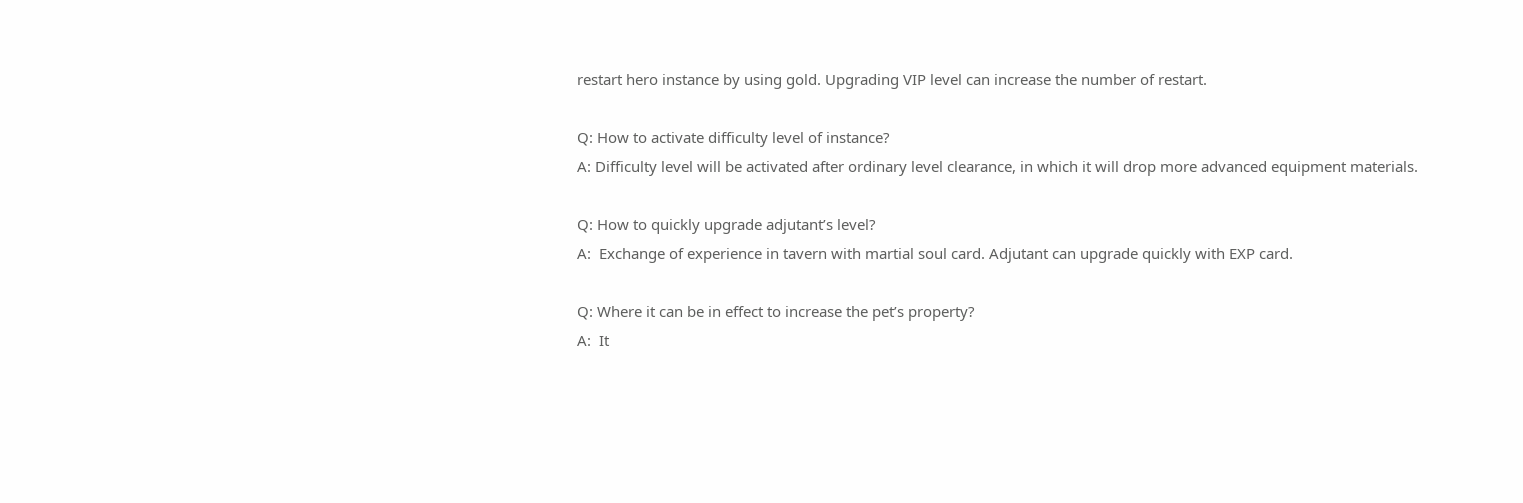restart hero instance by using gold. Upgrading VIP level can increase the number of restart.

Q: How to activate difficulty level of instance?
A: Difficulty level will be activated after ordinary level clearance, in which it will drop more advanced equipment materials.

Q: How to quickly upgrade adjutant’s level?
A:  Exchange of experience in tavern with martial soul card. Adjutant can upgrade quickly with EXP card.

Q: Where it can be in effect to increase the pet’s property?
A:  It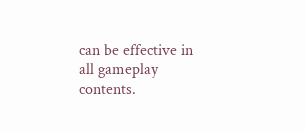can be effective in all gameplay contents.